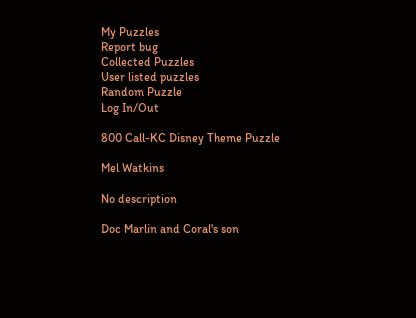My Puzzles
Report bug
Collected Puzzles
User listed puzzles
Random Puzzle
Log In/Out

800 Call-KC Disney Theme Puzzle

Mel Watkins

No description

Doc Marlin and Coral's son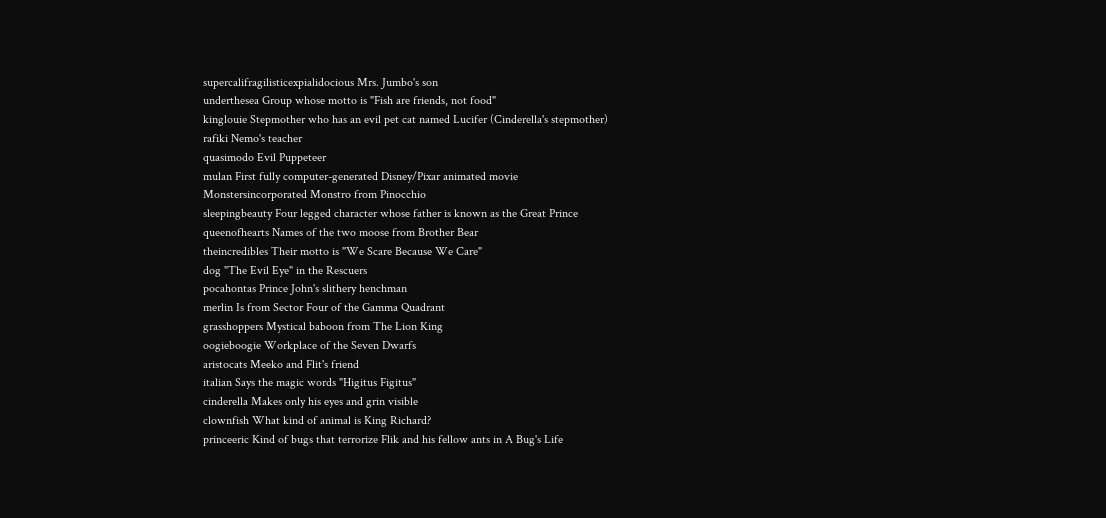supercalifragilisticexpialidocious Mrs. Jumbo's son
underthesea Group whose motto is "Fish are friends, not food"
kinglouie Stepmother who has an evil pet cat named Lucifer (Cinderella's stepmother)
rafiki Nemo's teacher
quasimodo Evil Puppeteer
mulan First fully computer-generated Disney/Pixar animated movie
Monstersincorporated Monstro from Pinocchio
sleepingbeauty Four legged character whose father is known as the Great Prince
queenofhearts Names of the two moose from Brother Bear
theincredibles Their motto is "We Scare Because We Care"
dog "The Evil Eye" in the Rescuers
pocahontas Prince John's slithery henchman
merlin Is from Sector Four of the Gamma Quadrant
grasshoppers Mystical baboon from The Lion King
oogieboogie Workplace of the Seven Dwarfs
aristocats Meeko and Flit's friend
italian Says the magic words "Higitus Figitus"
cinderella Makes only his eyes and grin visible
clownfish What kind of animal is King Richard?
princeeric Kind of bugs that terrorize Flik and his fellow ants in A Bug's Life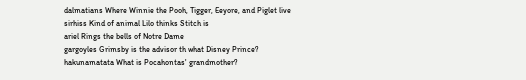dalmatians Where Winnie the Pooh, Tigger, Eeyore, and Piglet live
sirhiss Kind of animal Lilo thinks Stitch is
ariel Rings the bells of Notre Dame
gargoyles Grimsby is the advisor th what Disney Prince?
hakunamatata What is Pocahontas' grandmother?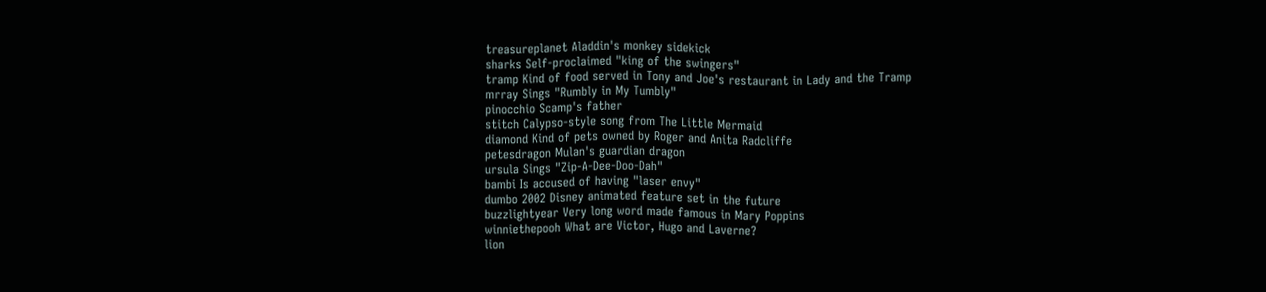treasureplanet Aladdin's monkey sidekick
sharks Self-proclaimed "king of the swingers"
tramp Kind of food served in Tony and Joe's restaurant in Lady and the Tramp
mrray Sings "Rumbly in My Tumbly"
pinocchio Scamp's father
stitch Calypso-style song from The Little Mermaid
diamond Kind of pets owned by Roger and Anita Radcliffe
petesdragon Mulan's guardian dragon
ursula Sings "Zip-A-Dee-Doo-Dah"
bambi Is accused of having "laser envy"
dumbo 2002 Disney animated feature set in the future
buzzlightyear Very long word made famous in Mary Poppins
winniethepooh What are Victor, Hugo and Laverne?
lion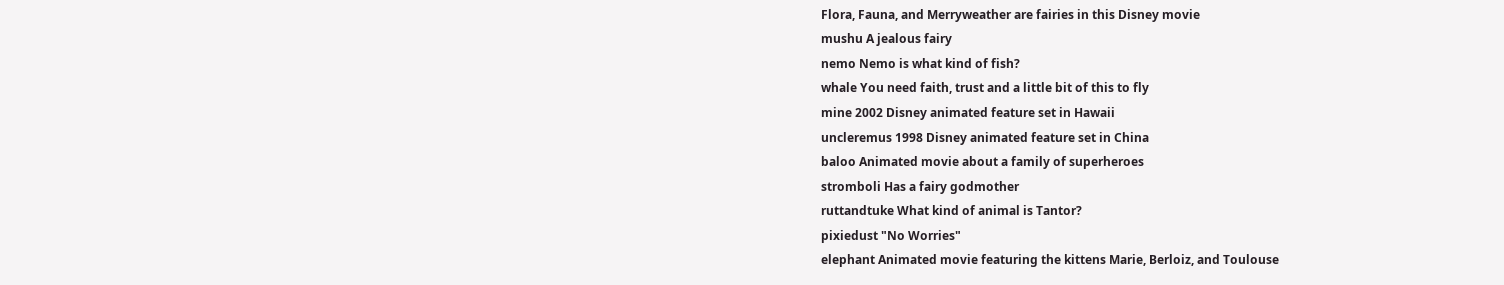Flora, Fauna, and Merryweather are fairies in this Disney movie
mushu A jealous fairy
nemo Nemo is what kind of fish?
whale You need faith, trust and a little bit of this to fly
mine 2002 Disney animated feature set in Hawaii
uncleremus 1998 Disney animated feature set in China
baloo Animated movie about a family of superheroes
stromboli Has a fairy godmother
ruttandtuke What kind of animal is Tantor?
pixiedust "No Worries"
elephant Animated movie featuring the kittens Marie, Berloiz, and Toulouse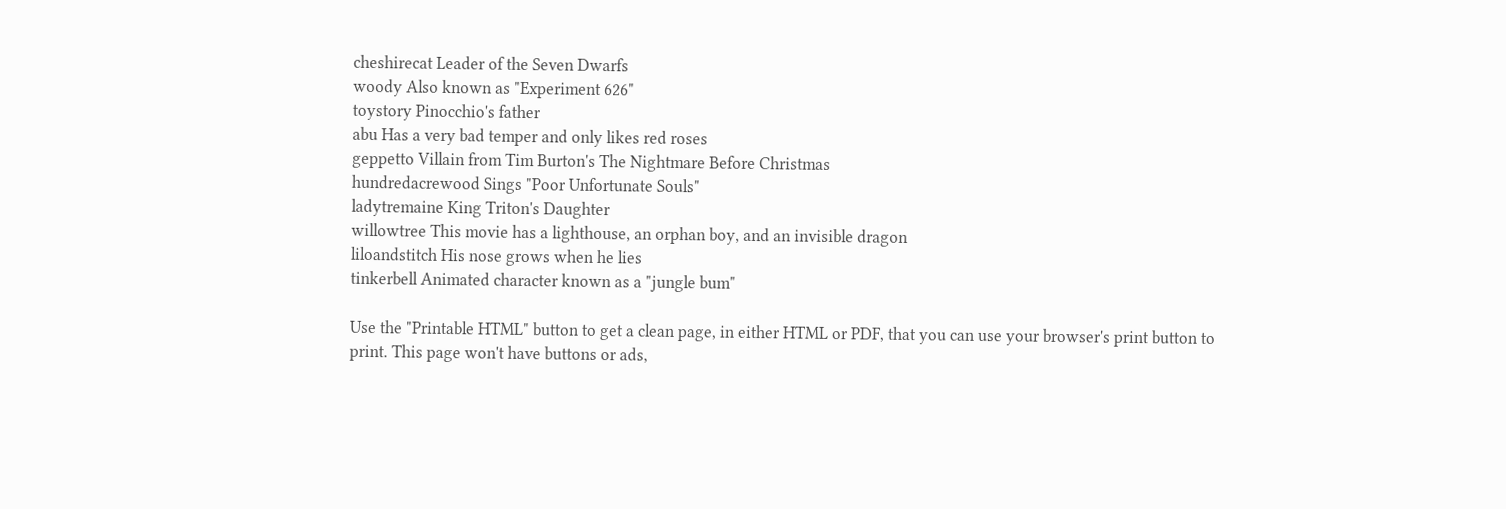cheshirecat Leader of the Seven Dwarfs
woody Also known as "Experiment 626"
toystory Pinocchio's father
abu Has a very bad temper and only likes red roses
geppetto Villain from Tim Burton's The Nightmare Before Christmas
hundredacrewood Sings "Poor Unfortunate Souls"
ladytremaine King Triton's Daughter
willowtree This movie has a lighthouse, an orphan boy, and an invisible dragon
liloandstitch His nose grows when he lies
tinkerbell Animated character known as a "jungle bum"

Use the "Printable HTML" button to get a clean page, in either HTML or PDF, that you can use your browser's print button to print. This page won't have buttons or ads,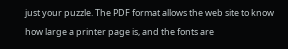just your puzzle. The PDF format allows the web site to know how large a printer page is, and the fonts are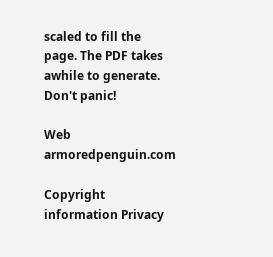scaled to fill the page. The PDF takes awhile to generate. Don't panic!

Web armoredpenguin.com

Copyright information Privacy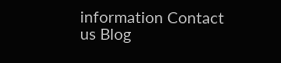information Contact us Blog